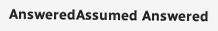AnsweredAssumed Answered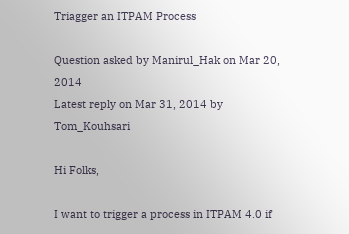Triagger an ITPAM Process

Question asked by Manirul_Hak on Mar 20, 2014
Latest reply on Mar 31, 2014 by Tom_Kouhsari

Hi Folks,

I want to trigger a process in ITPAM 4.0 if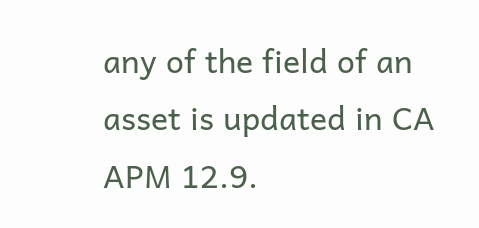any of the field of an asset is updated in CA APM 12.9.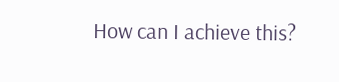How can I achieve this?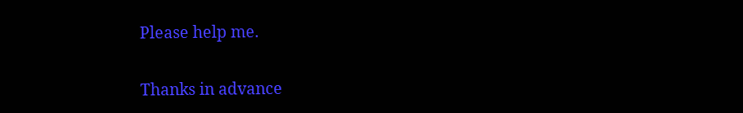Please help me.

Thanks in advance